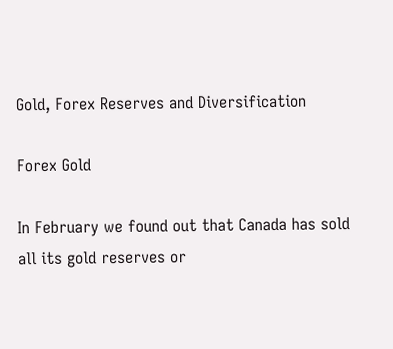Gold, Forex Reserves and Diversification

Forex Gold

In February we found out that Canada has sold all its gold reserves or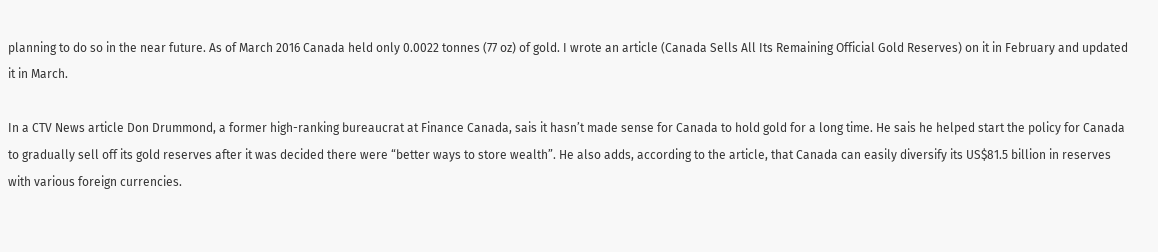planning to do so in the near future. As of March 2016 Canada held only 0.0022 tonnes (77 oz) of gold. I wrote an article (Canada Sells All Its Remaining Official Gold Reserves) on it in February and updated it in March.

In a CTV News article Don Drummond, a former high-ranking bureaucrat at Finance Canada, sais it hasn’t made sense for Canada to hold gold for a long time. He sais he helped start the policy for Canada to gradually sell off its gold reserves after it was decided there were “better ways to store wealth”. He also adds, according to the article, that Canada can easily diversify its US$81.5 billion in reserves with various foreign currencies.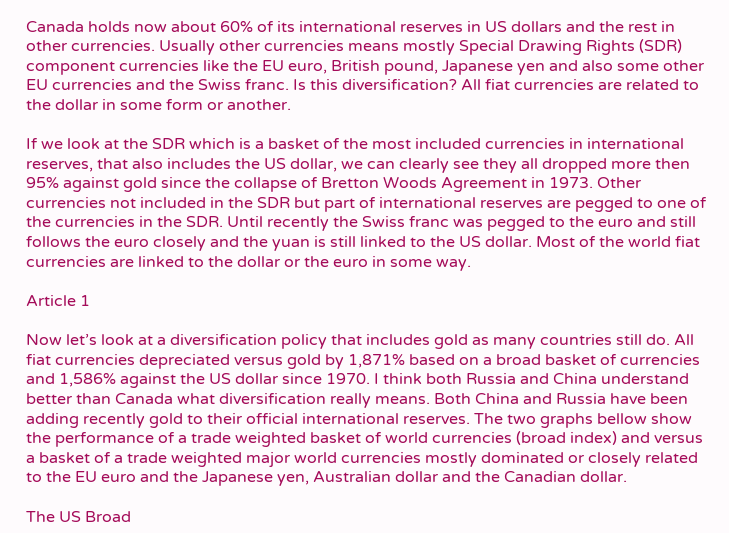Canada holds now about 60% of its international reserves in US dollars and the rest in other currencies. Usually other currencies means mostly Special Drawing Rights (SDR) component currencies like the EU euro, British pound, Japanese yen and also some other EU currencies and the Swiss franc. Is this diversification? All fiat currencies are related to the dollar in some form or another.

If we look at the SDR which is a basket of the most included currencies in international reserves, that also includes the US dollar, we can clearly see they all dropped more then 95% against gold since the collapse of Bretton Woods Agreement in 1973. Other currencies not included in the SDR but part of international reserves are pegged to one of the currencies in the SDR. Until recently the Swiss franc was pegged to the euro and still follows the euro closely and the yuan is still linked to the US dollar. Most of the world fiat currencies are linked to the dollar or the euro in some way.

Article 1

Now let’s look at a diversification policy that includes gold as many countries still do. All fiat currencies depreciated versus gold by 1,871% based on a broad basket of currencies and 1,586% against the US dollar since 1970. I think both Russia and China understand better than Canada what diversification really means. Both China and Russia have been adding recently gold to their official international reserves. The two graphs bellow show the performance of a trade weighted basket of world currencies (broad index) and versus a basket of a trade weighted major world currencies mostly dominated or closely related to the EU euro and the Japanese yen, Australian dollar and the Canadian dollar.

The US Broad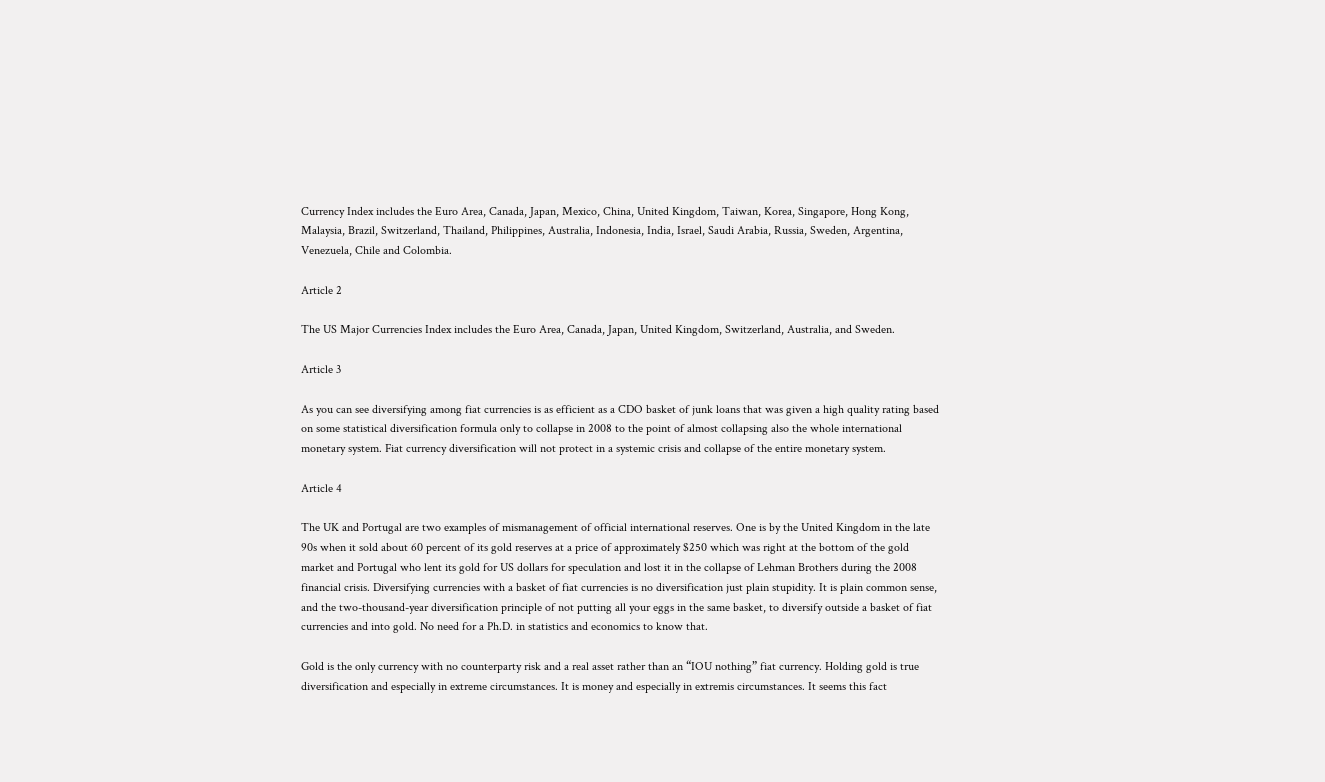Currency Index includes the Euro Area, Canada, Japan, Mexico, China, United Kingdom, Taiwan, Korea, Singapore, Hong Kong, Malaysia, Brazil, Switzerland, Thailand, Philippines, Australia, Indonesia, India, Israel, Saudi Arabia, Russia, Sweden, Argentina, Venezuela, Chile and Colombia.

Article 2

The US Major Currencies Index includes the Euro Area, Canada, Japan, United Kingdom, Switzerland, Australia, and Sweden.

Article 3

As you can see diversifying among fiat currencies is as efficient as a CDO basket of junk loans that was given a high quality rating based on some statistical diversification formula only to collapse in 2008 to the point of almost collapsing also the whole international monetary system. Fiat currency diversification will not protect in a systemic crisis and collapse of the entire monetary system.

Article 4

The UK and Portugal are two examples of mismanagement of official international reserves. One is by the United Kingdom in the late 90s when it sold about 60 percent of its gold reserves at a price of approximately $250 which was right at the bottom of the gold market and Portugal who lent its gold for US dollars for speculation and lost it in the collapse of Lehman Brothers during the 2008 financial crisis. Diversifying currencies with a basket of fiat currencies is no diversification just plain stupidity. It is plain common sense, and the two-thousand-year diversification principle of not putting all your eggs in the same basket, to diversify outside a basket of fiat currencies and into gold. No need for a Ph.D. in statistics and economics to know that.

Gold is the only currency with no counterparty risk and a real asset rather than an “IOU nothing” fiat currency. Holding gold is true diversification and especially in extreme circumstances. It is money and especially in extremis circumstances. It seems this fact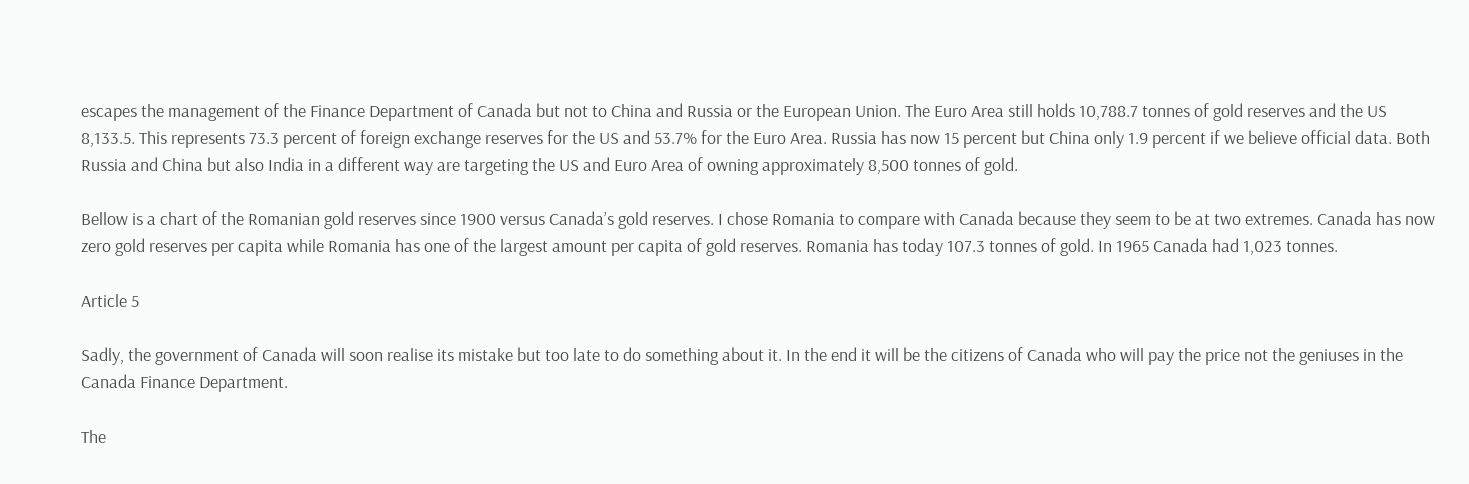escapes the management of the Finance Department of Canada but not to China and Russia or the European Union. The Euro Area still holds 10,788.7 tonnes of gold reserves and the US 8,133.5. This represents 73.3 percent of foreign exchange reserves for the US and 53.7% for the Euro Area. Russia has now 15 percent but China only 1.9 percent if we believe official data. Both Russia and China but also India in a different way are targeting the US and Euro Area of owning approximately 8,500 tonnes of gold.

Bellow is a chart of the Romanian gold reserves since 1900 versus Canada’s gold reserves. I chose Romania to compare with Canada because they seem to be at two extremes. Canada has now zero gold reserves per capita while Romania has one of the largest amount per capita of gold reserves. Romania has today 107.3 tonnes of gold. In 1965 Canada had 1,023 tonnes.

Article 5

Sadly, the government of Canada will soon realise its mistake but too late to do something about it. In the end it will be the citizens of Canada who will pay the price not the geniuses in the Canada Finance Department.

The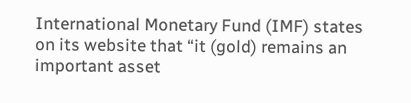International Monetary Fund (IMF) states on its website that “it (gold) remains an important asset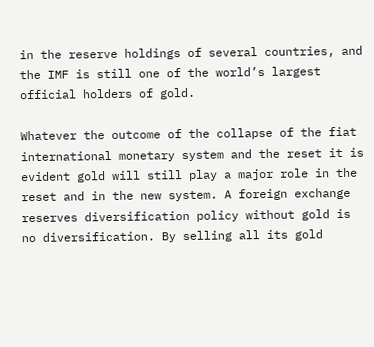in the reserve holdings of several countries, and the IMF is still one of the world’s largest official holders of gold.

Whatever the outcome of the collapse of the fiat international monetary system and the reset it is evident gold will still play a major role in the reset and in the new system. A foreign exchange reserves diversification policy without gold is no diversification. By selling all its gold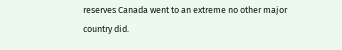reserves Canada went to an extreme no other major country did.